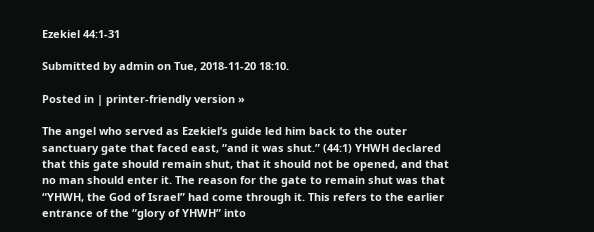Ezekiel 44:1-31

Submitted by admin on Tue, 2018-11-20 18:10.

Posted in | printer-friendly version »

The angel who served as Ezekiel’s guide led him back to the outer sanctuary gate that faced east, “and it was shut.” (44:1) YHWH declared that this gate should remain shut, that it should not be opened, and that no man should enter it. The reason for the gate to remain shut was that “YHWH, the God of Israel” had come through it. This refers to the earlier entrance of the “glory of YHWH” into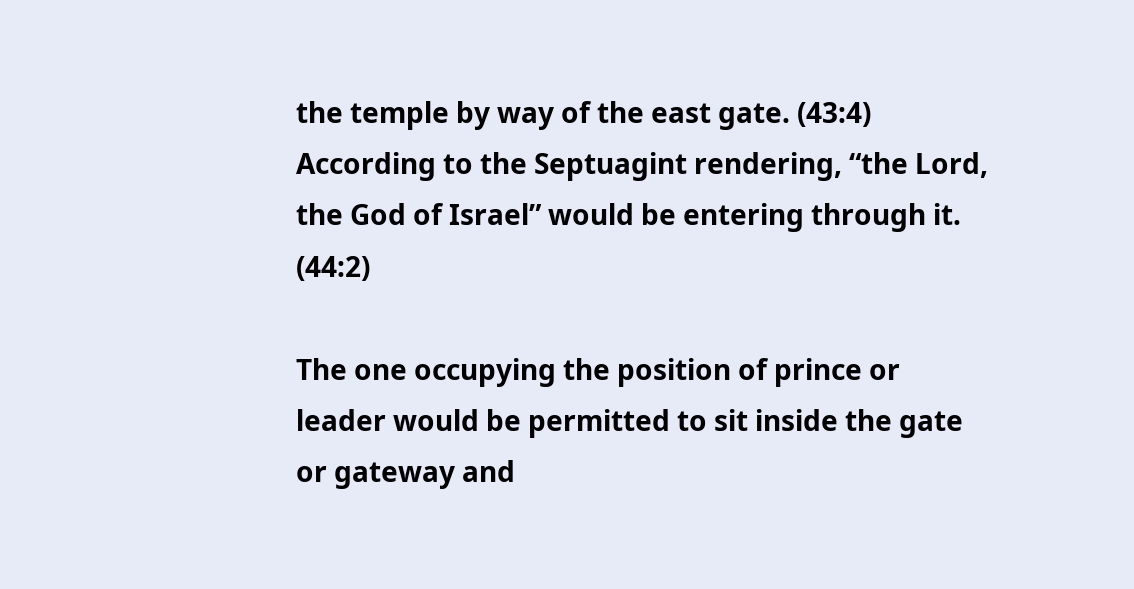the temple by way of the east gate. (43:4) According to the Septuagint rendering, “the Lord, the God of Israel” would be entering through it. (44:2)

The one occupying the position of prince or leader would be permitted to sit inside the gate or gateway and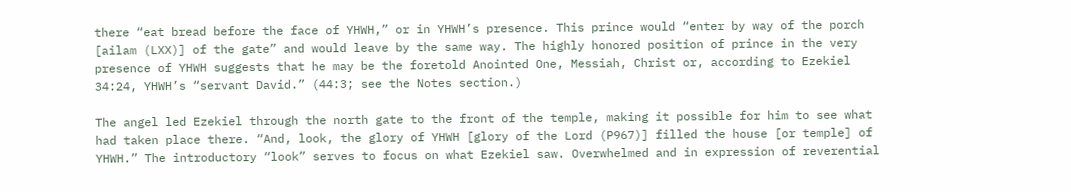there “eat bread before the face of YHWH,” or in YHWH’s presence. This prince would “enter by way of the porch [ailam (LXX)] of the gate” and would leave by the same way. The highly honored position of prince in the very presence of YHWH suggests that he may be the foretold Anointed One, Messiah, Christ or, according to Ezekiel 34:24, YHWH’s “servant David.” (44:3; see the Notes section.)

The angel led Ezekiel through the north gate to the front of the temple, making it possible for him to see what had taken place there. “And, look, the glory of YHWH [glory of the Lord (P967)] filled the house [or temple] of YHWH.” The introductory “look” serves to focus on what Ezekiel saw. Overwhelmed and in expression of reverential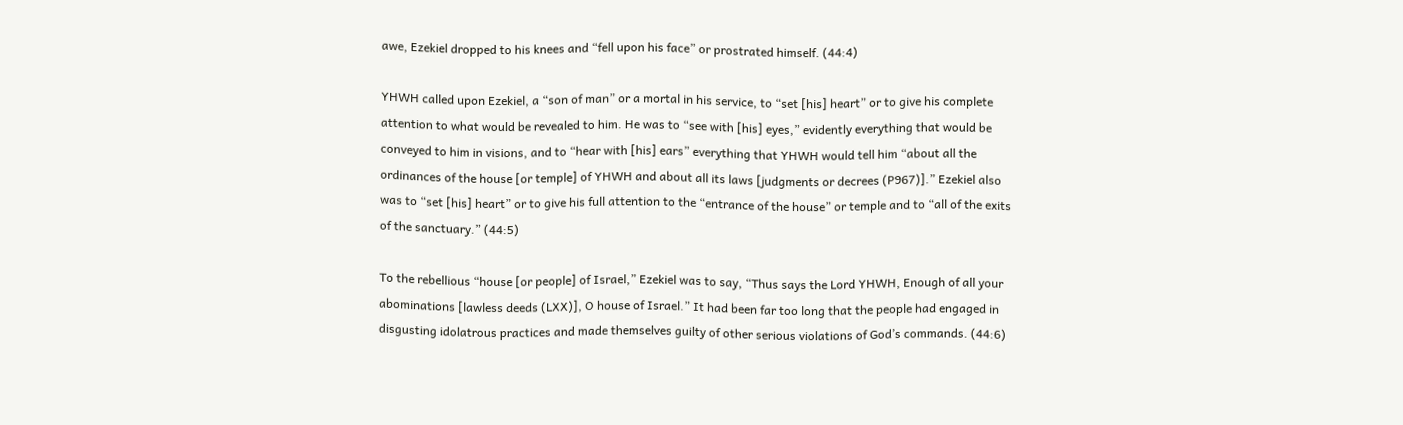awe, Ezekiel dropped to his knees and “fell upon his face” or prostrated himself. (44:4)

YHWH called upon Ezekiel, a “son of man” or a mortal in his service, to “set [his] heart” or to give his complete attention to what would be revealed to him. He was to “see with [his] eyes,” evidently everything that would be conveyed to him in visions, and to “hear with [his] ears” everything that YHWH would tell him “about all the ordinances of the house [or temple] of YHWH and about all its laws [judgments or decrees (P967)].” Ezekiel also was to “set [his] heart” or to give his full attention to the “entrance of the house” or temple and to “all of the exits of the sanctuary.” (44:5)

To the rebellious “house [or people] of Israel,” Ezekiel was to say, “Thus says the Lord YHWH, Enough of all your abominations [lawless deeds (LXX)], O house of Israel.” It had been far too long that the people had engaged in disgusting idolatrous practices and made themselves guilty of other serious violations of God’s commands. (44:6)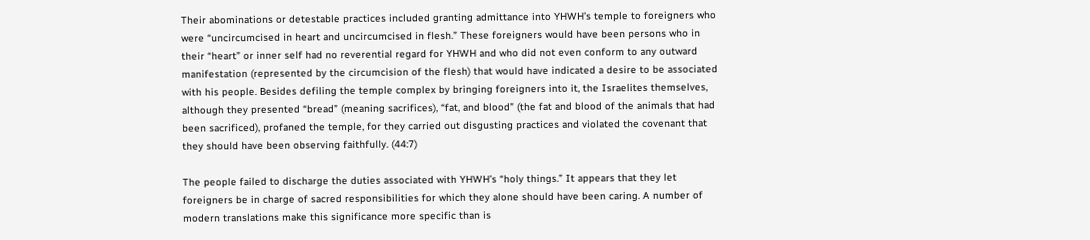Their abominations or detestable practices included granting admittance into YHWH’s temple to foreigners who were “uncircumcised in heart and uncircumcised in flesh.” These foreigners would have been persons who in their “heart” or inner self had no reverential regard for YHWH and who did not even conform to any outward manifestation (represented by the circumcision of the flesh) that would have indicated a desire to be associated with his people. Besides defiling the temple complex by bringing foreigners into it, the Israelites themselves, although they presented “bread” (meaning sacrifices), “fat, and blood” (the fat and blood of the animals that had been sacrificed), profaned the temple, for they carried out disgusting practices and violated the covenant that they should have been observing faithfully. (44:7)

The people failed to discharge the duties associated with YHWH’s “holy things.” It appears that they let foreigners be in charge of sacred responsibilities for which they alone should have been caring. A number of modern translations make this significance more specific than is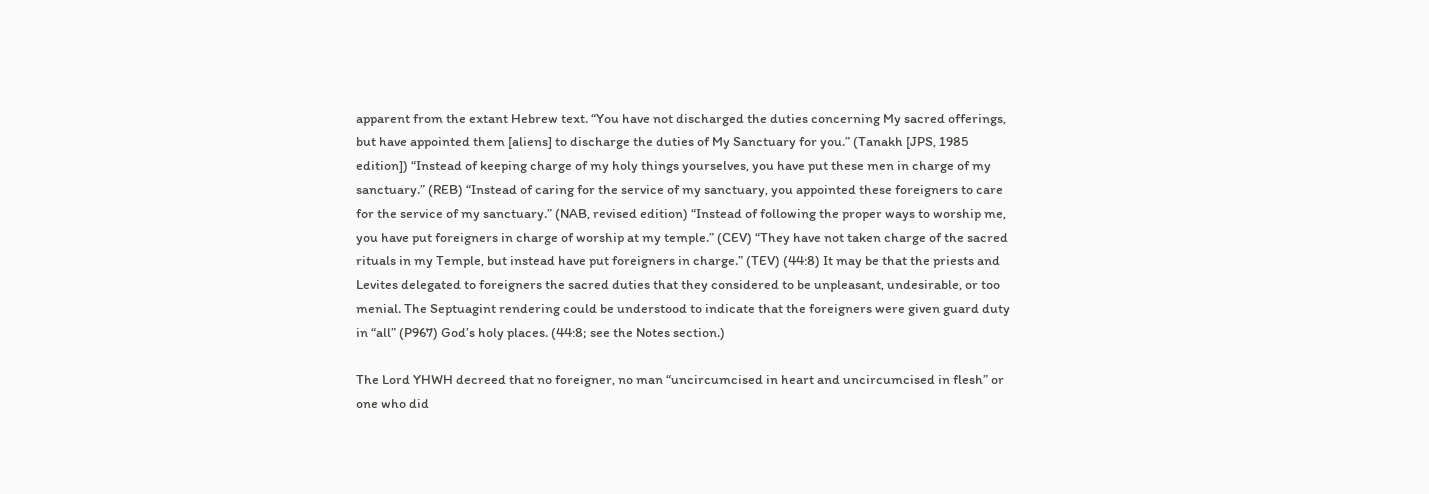apparent from the extant Hebrew text. “You have not discharged the duties concerning My sacred offerings, but have appointed them [aliens] to discharge the duties of My Sanctuary for you.” (Tanakh [JPS, 1985 edition]) “Instead of keeping charge of my holy things yourselves, you have put these men in charge of my sanctuary.” (REB) “Instead of caring for the service of my sanctuary, you appointed these foreigners to care for the service of my sanctuary.” (NAB, revised edition) “Instead of following the proper ways to worship me, you have put foreigners in charge of worship at my temple.” (CEV) “They have not taken charge of the sacred rituals in my Temple, but instead have put foreigners in charge.” (TEV) (44:8) It may be that the priests and Levites delegated to foreigners the sacred duties that they considered to be unpleasant, undesirable, or too menial. The Septuagint rendering could be understood to indicate that the foreigners were given guard duty in “all” (P967) God’s holy places. (44:8; see the Notes section.)

The Lord YHWH decreed that no foreigner, no man “uncircumcised in heart and uncircumcised in flesh” or one who did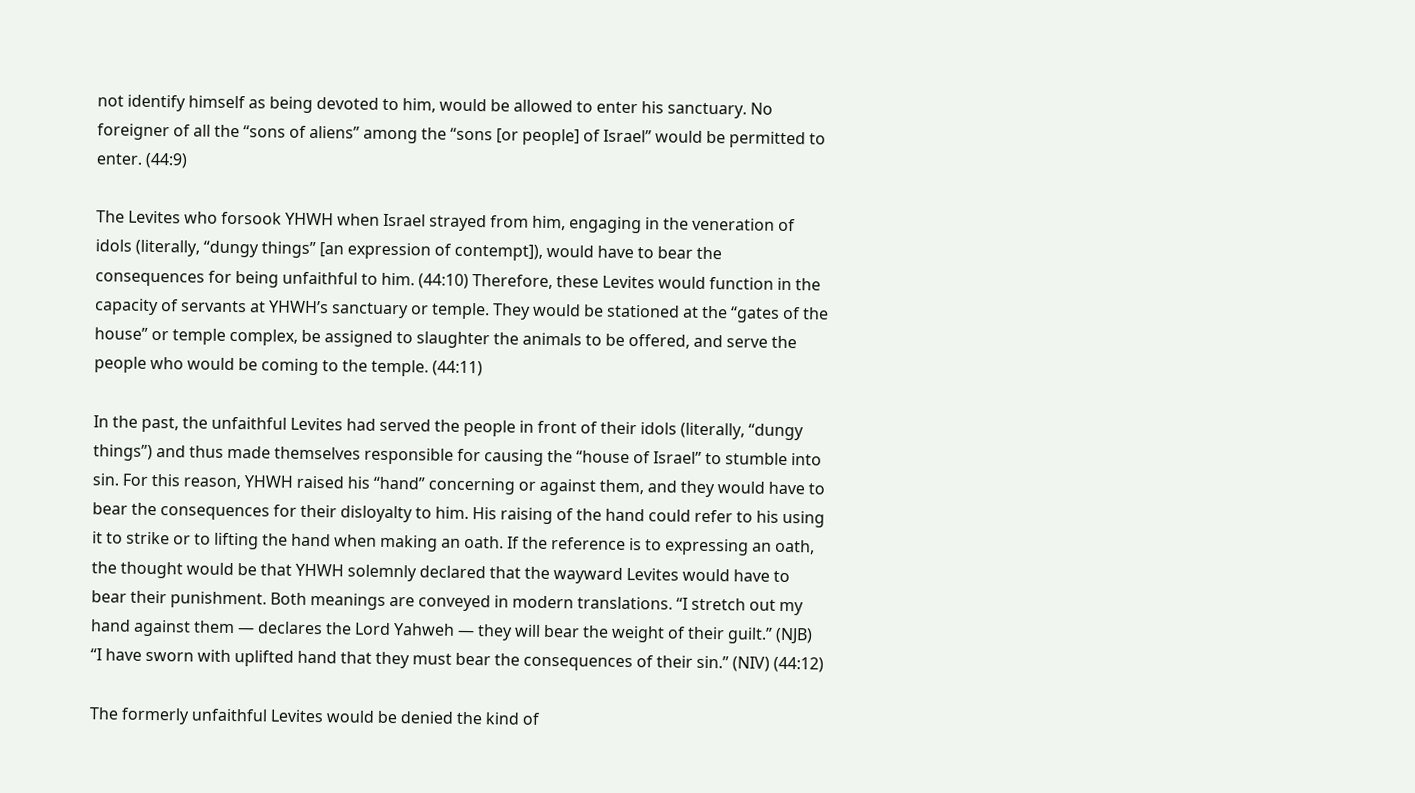not identify himself as being devoted to him, would be allowed to enter his sanctuary. No foreigner of all the “sons of aliens” among the “sons [or people] of Israel” would be permitted to enter. (44:9)

The Levites who forsook YHWH when Israel strayed from him, engaging in the veneration of idols (literally, “dungy things” [an expression of contempt]), would have to bear the consequences for being unfaithful to him. (44:10) Therefore, these Levites would function in the capacity of servants at YHWH’s sanctuary or temple. They would be stationed at the “gates of the house” or temple complex, be assigned to slaughter the animals to be offered, and serve the people who would be coming to the temple. (44:11)

In the past, the unfaithful Levites had served the people in front of their idols (literally, “dungy things”) and thus made themselves responsible for causing the “house of Israel” to stumble into sin. For this reason, YHWH raised his “hand” concerning or against them, and they would have to bear the consequences for their disloyalty to him. His raising of the hand could refer to his using it to strike or to lifting the hand when making an oath. If the reference is to expressing an oath, the thought would be that YHWH solemnly declared that the wayward Levites would have to bear their punishment. Both meanings are conveyed in modern translations. “I stretch out my hand against them — declares the Lord Yahweh — they will bear the weight of their guilt.” (NJB) “I have sworn with uplifted hand that they must bear the consequences of their sin.” (NIV) (44:12)

The formerly unfaithful Levites would be denied the kind of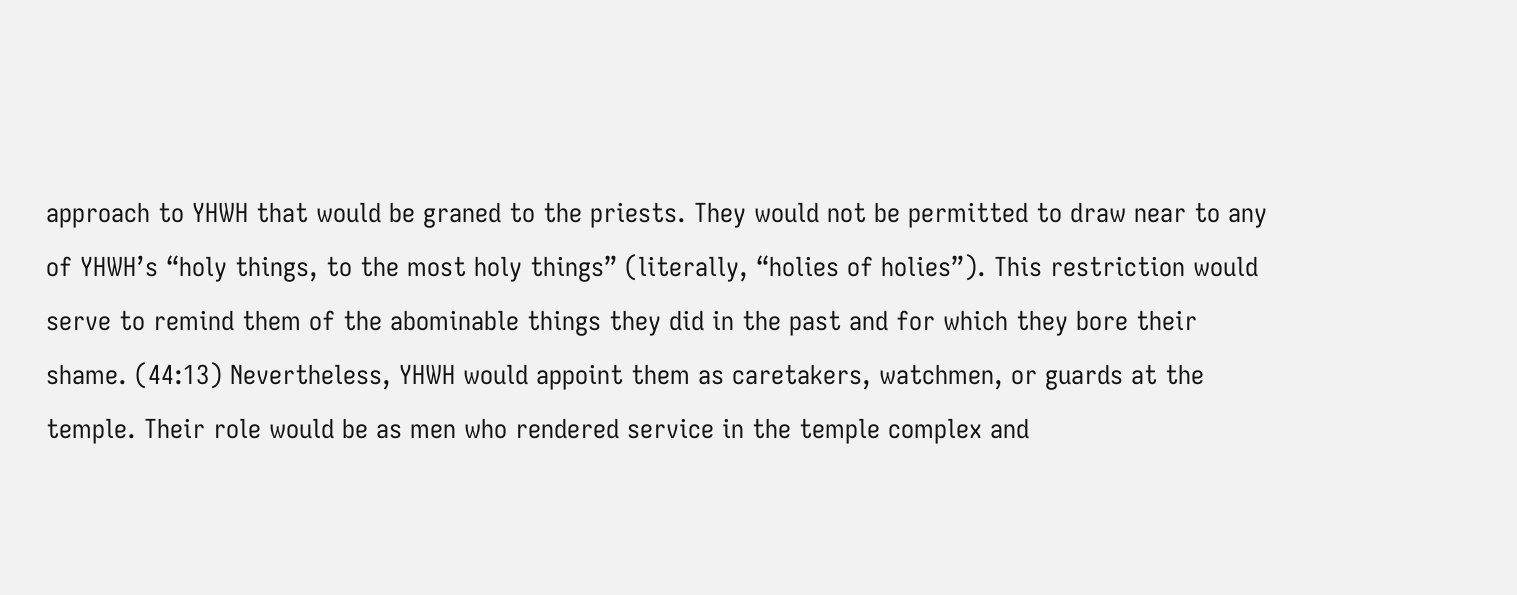approach to YHWH that would be graned to the priests. They would not be permitted to draw near to any of YHWH’s “holy things, to the most holy things” (literally, “holies of holies”). This restriction would serve to remind them of the abominable things they did in the past and for which they bore their shame. (44:13) Nevertheless, YHWH would appoint them as caretakers, watchmen, or guards at the temple. Their role would be as men who rendered service in the temple complex and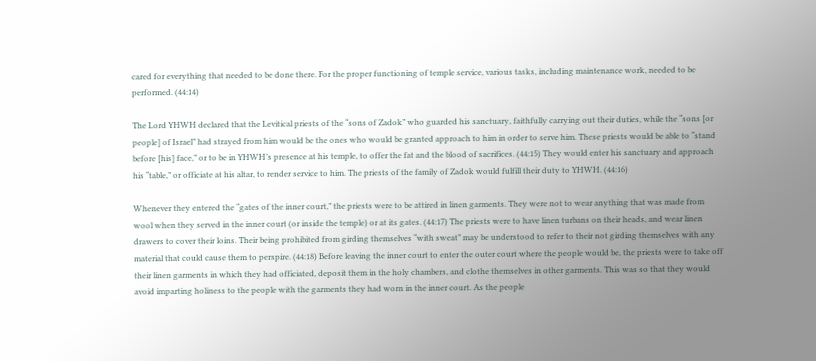cared for everything that needed to be done there. For the proper functioning of temple service, various tasks, including maintenance work, needed to be performed. (44:14)

The Lord YHWH declared that the Levitical priests of the “sons of Zadok” who guarded his sanctuary, faithfully carrying out their duties, while the “sons [or people] of Israel” had strayed from him would be the ones who would be granted approach to him in order to serve him. These priests would be able to “stand before [his] face,” or to be in YHWH’s presence at his temple, to offer the fat and the blood of sacrifices. (44:15) They would enter his sanctuary and approach his “table,” or officiate at his altar, to render service to him. The priests of the family of Zadok would fulfill their duty to YHWH. (44:16)

Whenever they entered the “gates of the inner court,” the priests were to be attired in linen garments. They were not to wear anything that was made from wool when they served in the inner court (or inside the temple) or at its gates. (44:17) The priests were to have linen turbans on their heads, and wear linen drawers to cover their loins. Their being prohibited from girding themselves “with sweat” may be understood to refer to their not girding themselves with any material that could cause them to perspire. (44:18) Before leaving the inner court to enter the outer court where the people would be, the priests were to take off their linen garments in which they had officiated, deposit them in the holy chambers, and clothe themselves in other garments. This was so that they would avoid imparting holiness to the people with the garments they had worn in the inner court. As the people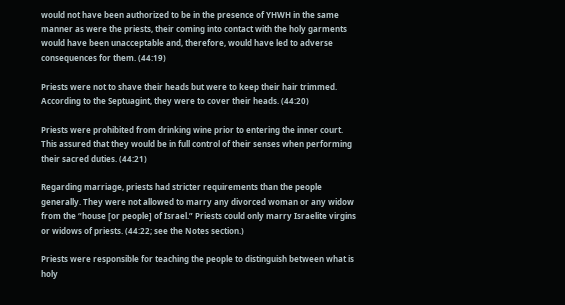would not have been authorized to be in the presence of YHWH in the same manner as were the priests, their coming into contact with the holy garments would have been unacceptable and, therefore, would have led to adverse consequences for them. (44:19)

Priests were not to shave their heads but were to keep their hair trimmed. According to the Septuagint, they were to cover their heads. (44:20)

Priests were prohibited from drinking wine prior to entering the inner court. This assured that they would be in full control of their senses when performing their sacred duties. (44:21)

Regarding marriage, priests had stricter requirements than the people generally. They were not allowed to marry any divorced woman or any widow from the “house [or people] of Israel.” Priests could only marry Israelite virgins or widows of priests. (44:22; see the Notes section.)

Priests were responsible for teaching the people to distinguish between what is holy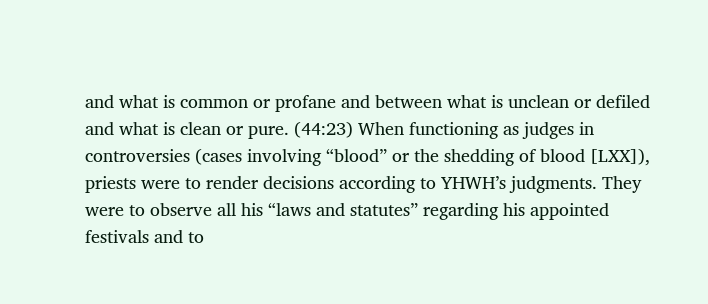and what is common or profane and between what is unclean or defiled and what is clean or pure. (44:23) When functioning as judges in controversies (cases involving “blood” or the shedding of blood [LXX]), priests were to render decisions according to YHWH’s judgments. They were to observe all his “laws and statutes” regarding his appointed festivals and to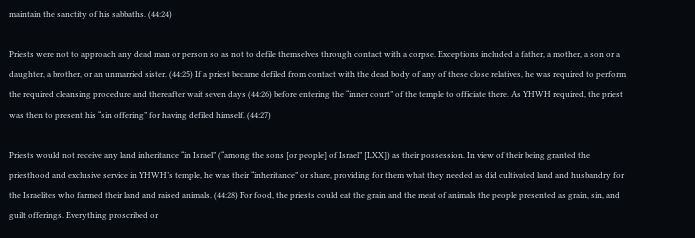maintain the sanctity of his sabbaths. (44:24)

Priests were not to approach any dead man or person so as not to defile themselves through contact with a corpse. Exceptions included a father, a mother, a son or a daughter, a brother, or an unmarried sister. (44:25) If a priest became defiled from contact with the dead body of any of these close relatives, he was required to perform the required cleansing procedure and thereafter wait seven days (44:26) before entering the “inner court” of the temple to officiate there. As YHWH required, the priest was then to present his “sin offering” for having defiled himself. (44:27)

Priests would not receive any land inheritance “in Israel” (“among the sons [or people] of Israel” [LXX]) as their possession. In view of their being granted the priesthood and exclusive service in YHWH’s temple, he was their “inheritance” or share, providing for them what they needed as did cultivated land and husbandry for the Israelites who farmed their land and raised animals. (44:28) For food, the priests could eat the grain and the meat of animals the people presented as grain, sin, and guilt offerings. Everything proscribed or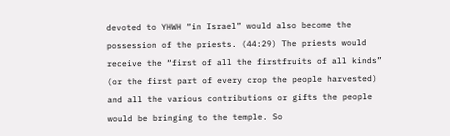devoted to YHWH “in Israel” would also become the possession of the priests. (44:29) The priests would receive the “first of all the firstfruits of all kinds” (or the first part of every crop the people harvested) and all the various contributions or gifts the people would be bringing to the temple. So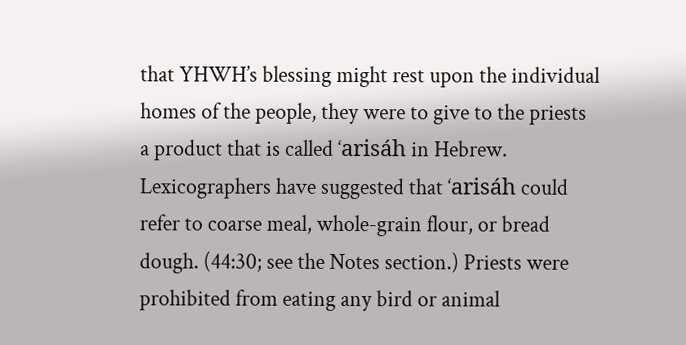that YHWH’s blessing might rest upon the individual homes of the people, they were to give to the priests a product that is called ‘arisáh in Hebrew. Lexicographers have suggested that ‘arisáh could refer to coarse meal, whole-grain flour, or bread dough. (44:30; see the Notes section.) Priests were prohibited from eating any bird or animal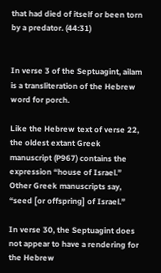that had died of itself or been torn by a predator. (44:31)


In verse 3 of the Septuagint, ailam is a transliteration of the Hebrew word for porch.

Like the Hebrew text of verse 22, the oldest extant Greek manuscript (P967) contains the expression “house of Israel.” Other Greek manuscripts say, “seed [or offspring] of Israel.”

In verse 30, the Septuagint does not appear to have a rendering for the Hebrew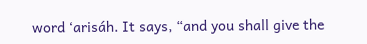word ‘arisáh. It says, “and you shall give the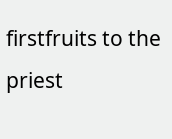firstfruits to the priest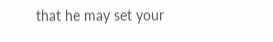that he may set your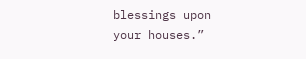blessings upon your houses.”